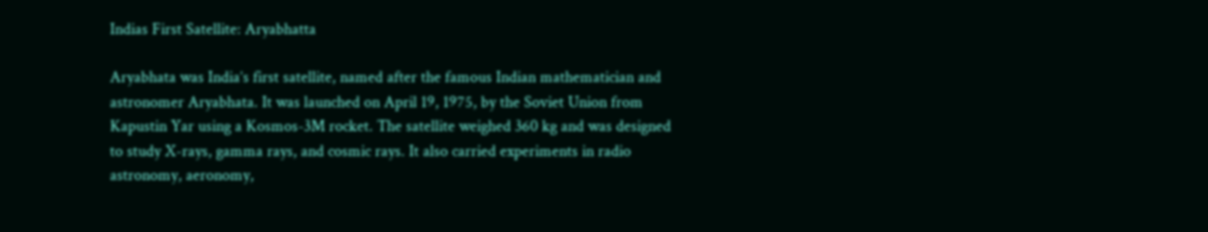Indias First Satellite: Aryabhatta

Aryabhata was India’s first satellite, named after the famous Indian mathematician and astronomer Aryabhata. It was launched on April 19, 1975, by the Soviet Union from Kapustin Yar using a Kosmos-3M rocket. The satellite weighed 360 kg and was designed to study X-rays, gamma rays, and cosmic rays. It also carried experiments in radio astronomy, aeronomy,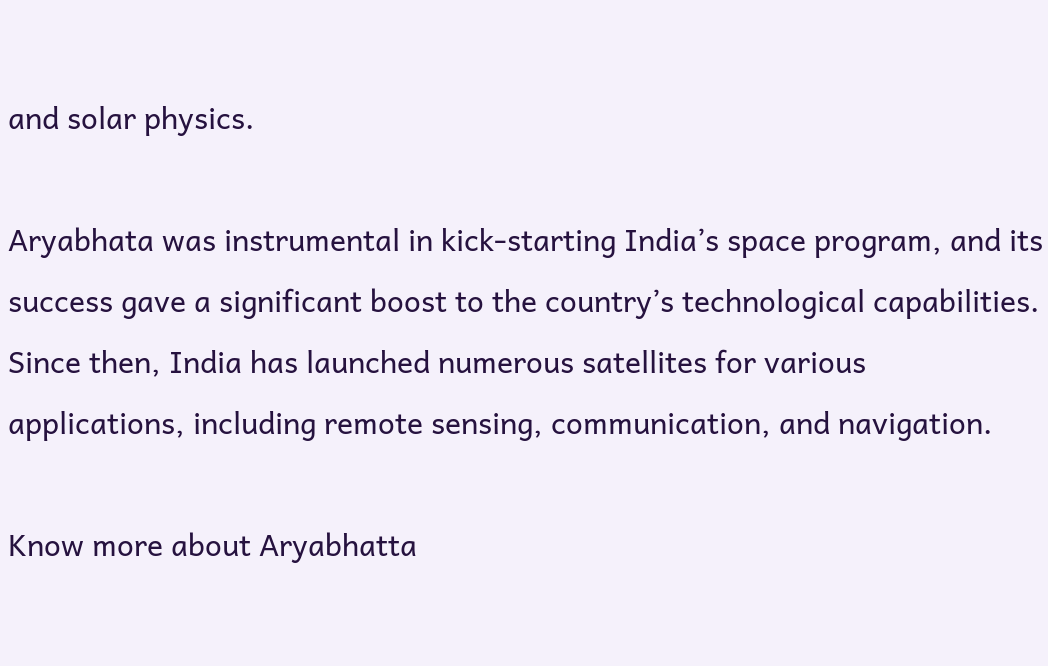and solar physics.

Aryabhata was instrumental in kick-starting India’s space program, and its success gave a significant boost to the country’s technological capabilities. Since then, India has launched numerous satellites for various applications, including remote sensing, communication, and navigation.

Know more about Aryabhatta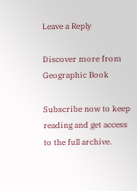Leave a Reply

Discover more from Geographic Book

Subscribe now to keep reading and get access to the full archive.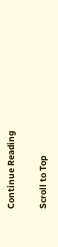Continue Reading

Scroll to Top